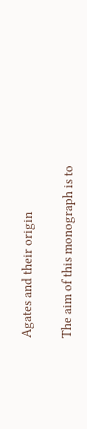Agates and their origin

The aim of this monograph is to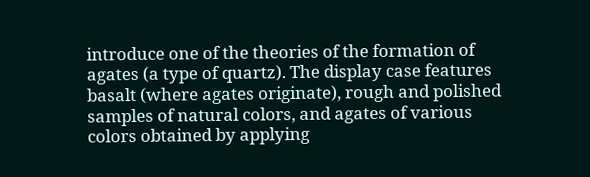introduce one of the theories of the formation of agates (a type of quartz). The display case features basalt (where agates originate), rough and polished samples of natural colors, and agates of various colors obtained by applying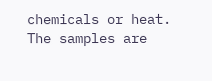chemicals or heat.
The samples are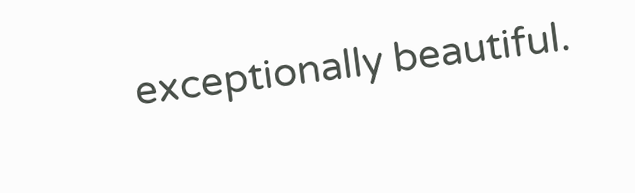exceptionally beautiful.